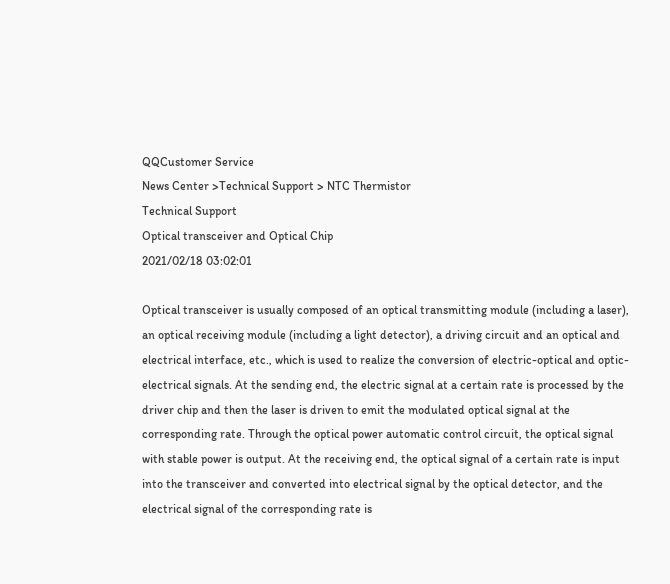QQCustomer Service
News Center >Technical Support > NTC Thermistor
Technical Support
Optical transceiver and Optical Chip
2021/02/18 03:02:01

Optical transceiver is usually composed of an optical transmitting module (including a laser), an optical receiving module (including a light detector), a driving circuit and an optical and electrical interface, etc., which is used to realize the conversion of electric-optical and optic-electrical signals. At the sending end, the electric signal at a certain rate is processed by the driver chip and then the laser is driven to emit the modulated optical signal at the corresponding rate. Through the optical power automatic control circuit, the optical signal with stable power is output. At the receiving end, the optical signal of a certain rate is input into the transceiver and converted into electrical signal by the optical detector, and the electrical signal of the corresponding rate is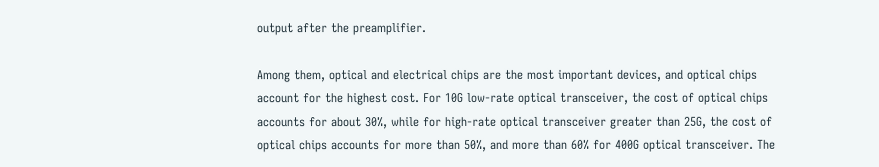output after the preamplifier.

Among them, optical and electrical chips are the most important devices, and optical chips account for the highest cost. For 10G low-rate optical transceiver, the cost of optical chips accounts for about 30%, while for high-rate optical transceiver greater than 25G, the cost of optical chips accounts for more than 50%, and more than 60% for 400G optical transceiver. The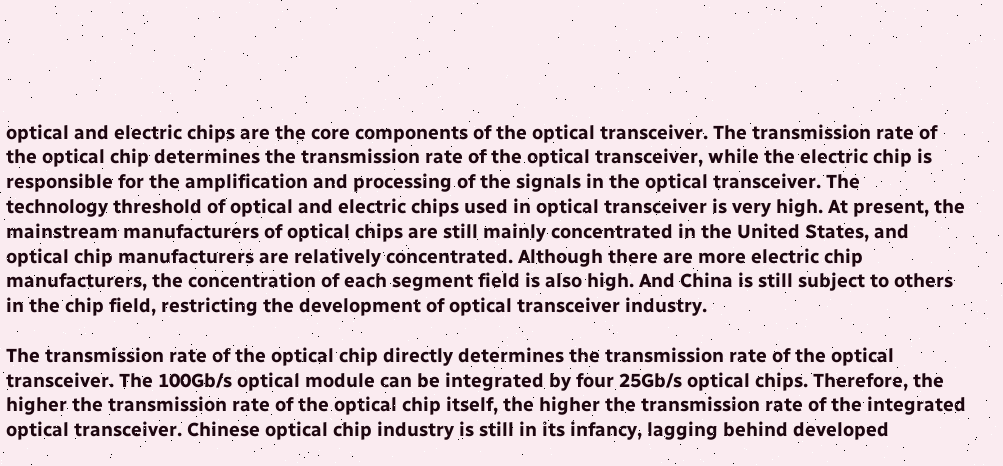optical and electric chips are the core components of the optical transceiver. The transmission rate of the optical chip determines the transmission rate of the optical transceiver, while the electric chip is responsible for the amplification and processing of the signals in the optical transceiver. The technology threshold of optical and electric chips used in optical transceiver is very high. At present, the mainstream manufacturers of optical chips are still mainly concentrated in the United States, and optical chip manufacturers are relatively concentrated. Although there are more electric chip manufacturers, the concentration of each segment field is also high. And China is still subject to others in the chip field, restricting the development of optical transceiver industry.

The transmission rate of the optical chip directly determines the transmission rate of the optical transceiver. The 100Gb/s optical module can be integrated by four 25Gb/s optical chips. Therefore, the higher the transmission rate of the optical chip itself, the higher the transmission rate of the integrated optical transceiver. Chinese optical chip industry is still in its infancy, lagging behind developed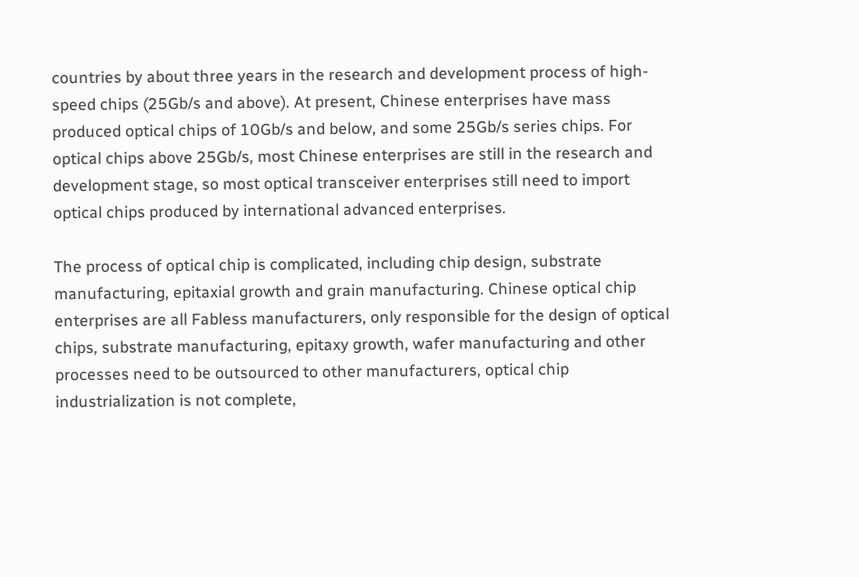countries by about three years in the research and development process of high-speed chips (25Gb/s and above). At present, Chinese enterprises have mass produced optical chips of 10Gb/s and below, and some 25Gb/s series chips. For optical chips above 25Gb/s, most Chinese enterprises are still in the research and development stage, so most optical transceiver enterprises still need to import optical chips produced by international advanced enterprises.

The process of optical chip is complicated, including chip design, substrate manufacturing, epitaxial growth and grain manufacturing. Chinese optical chip enterprises are all Fabless manufacturers, only responsible for the design of optical chips, substrate manufacturing, epitaxy growth, wafer manufacturing and other processes need to be outsourced to other manufacturers, optical chip industrialization is not complete,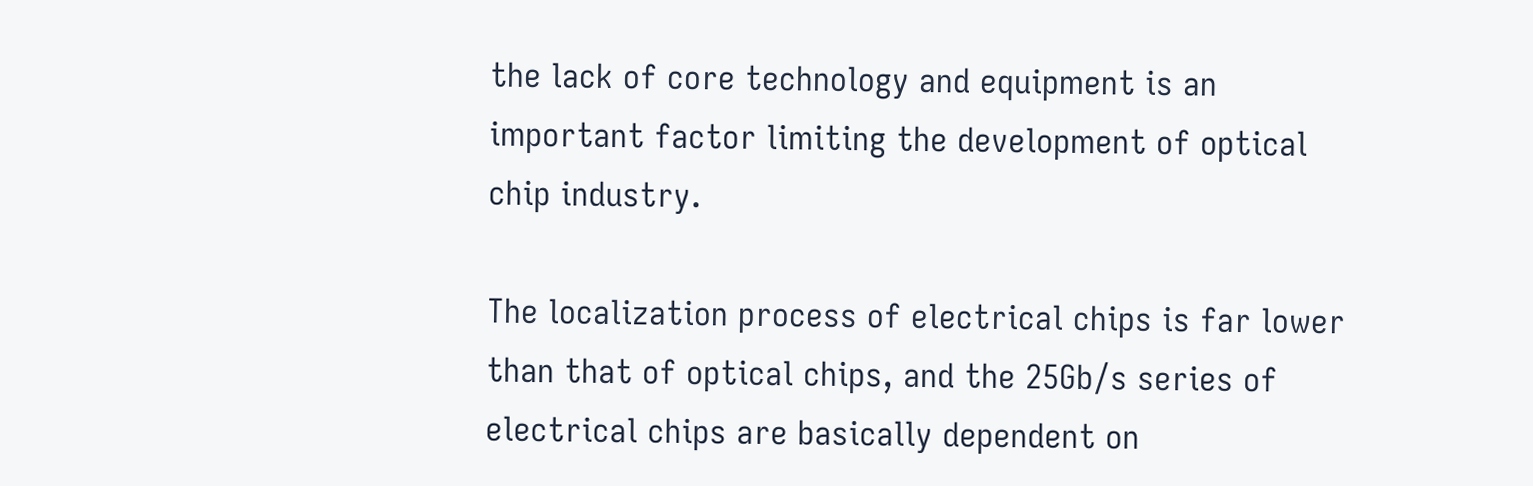the lack of core technology and equipment is an important factor limiting the development of optical chip industry.

The localization process of electrical chips is far lower than that of optical chips, and the 25Gb/s series of electrical chips are basically dependent on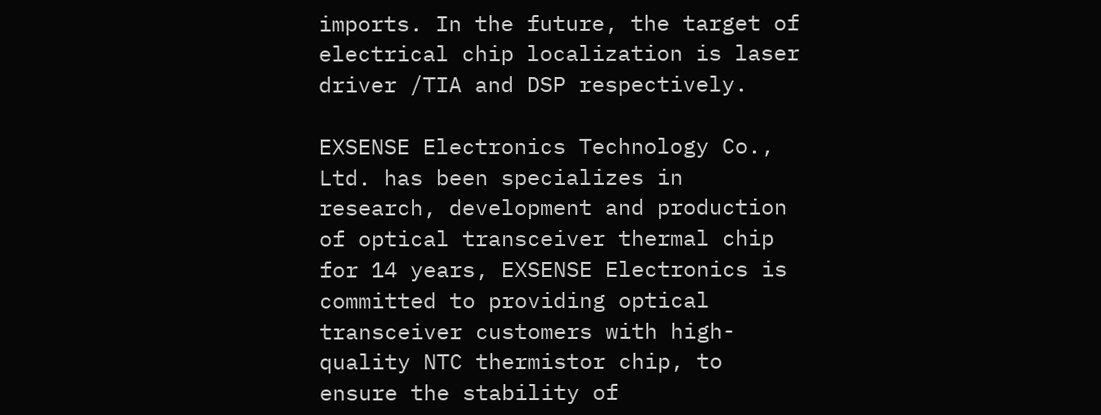imports. In the future, the target of electrical chip localization is laser driver /TIA and DSP respectively.

EXSENSE Electronics Technology Co., Ltd. has been specializes in research, development and production of optical transceiver thermal chip for 14 years, EXSENSE Electronics is committed to providing optical transceiver customers with high-quality NTC thermistor chip, to ensure the stability of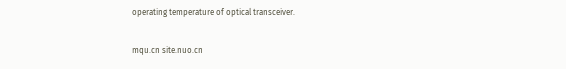operating temperature of optical transceiver.

mqu.cn site.nuo.cn